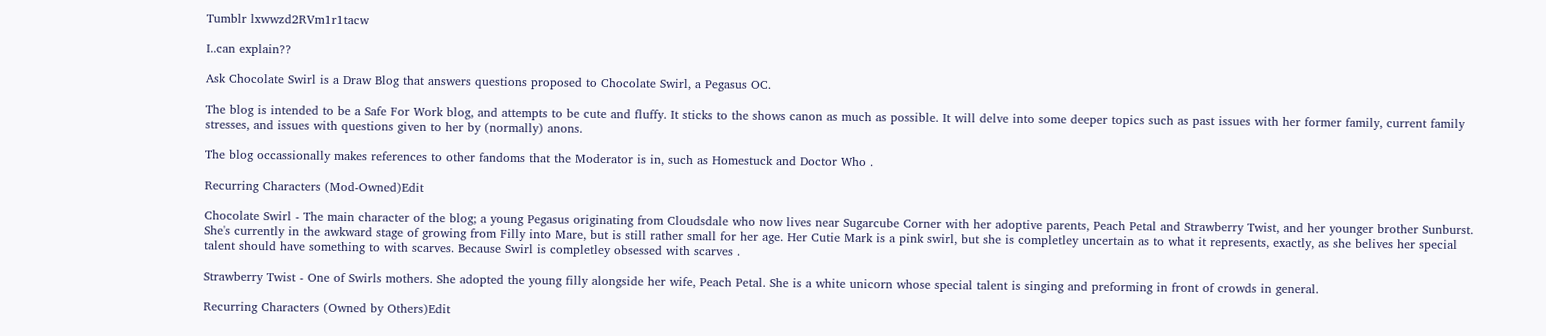Tumblr lxwwzd2RVm1r1tacw

I..can explain??

Ask Chocolate Swirl is a Draw Blog that answers questions proposed to Chocolate Swirl, a Pegasus OC.

The blog is intended to be a Safe For Work blog, and attempts to be cute and fluffy. It sticks to the shows canon as much as possible. It will delve into some deeper topics such as past issues with her former family, current family stresses, and issues with questions given to her by (normally) anons.

The blog occassionally makes references to other fandoms that the Moderator is in, such as Homestuck and Doctor Who .

Recurring Characters (Mod-Owned)Edit

Chocolate Swirl - The main character of the blog; a young Pegasus originating from Cloudsdale who now lives near Sugarcube Corner with her adoptive parents, Peach Petal and Strawberry Twist, and her younger brother Sunburst. She's currently in the awkward stage of growing from Filly into Mare, but is still rather small for her age. Her Cutie Mark is a pink swirl, but she is completley uncertain as to what it represents, exactly, as she belives her special talent should have something to with scarves. Because Swirl is completley obsessed with scarves .

Strawberry Twist - One of Swirls mothers. She adopted the young filly alongside her wife, Peach Petal. She is a white unicorn whose special talent is singing and preforming in front of crowds in general.

Recurring Characters (Owned by Others)Edit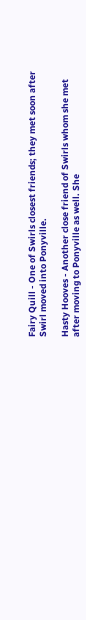Fairy Quill - One of Swirls closest friends; they met soon after Swirl moved into Ponyville.

Hasty Hooves - Another close friend of Swirls whom she met after moving to Ponyville as well. She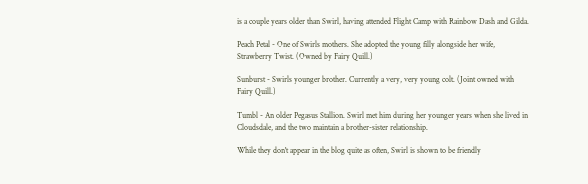is a couple years older than Swirl, having attended Flight Camp with Rainbow Dash and Gilda.

Peach Petal - One of Swirls mothers. She adopted the young filly alongside her wife, Strawberry Twist. (Owned by Fairy Quill.)

Sunburst - Swirls younger brother. Currently a very, very young colt. (Joint owned with Fairy Quill.)

Tumbl - An older Pegasus Stallion. Swirl met him during her younger years when she lived in Cloudsdale, and the two maintain a brother-sister relationship.

While they don't appear in the blog quite as often, Swirl is shown to be friendly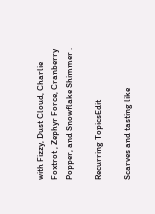with Fizzy, Dust Cloud, Charlie Foxtrot , Zephyr Force, Cranberry Popper, and Snowflake Shimmer .

Recurring TopicsEdit

Scarves and tasting like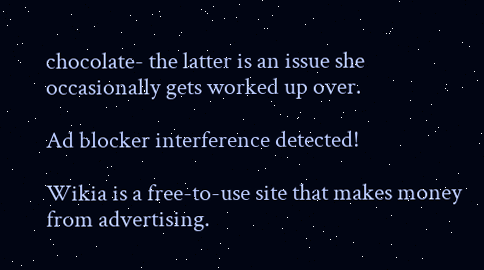chocolate- the latter is an issue she occasionally gets worked up over.

Ad blocker interference detected!

Wikia is a free-to-use site that makes money from advertising.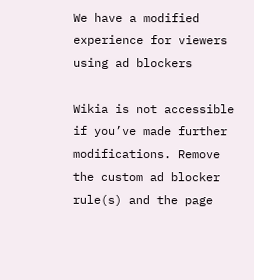We have a modified experience for viewers using ad blockers

Wikia is not accessible if you’ve made further modifications. Remove the custom ad blocker rule(s) and the page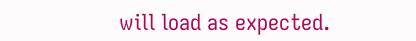will load as expected.